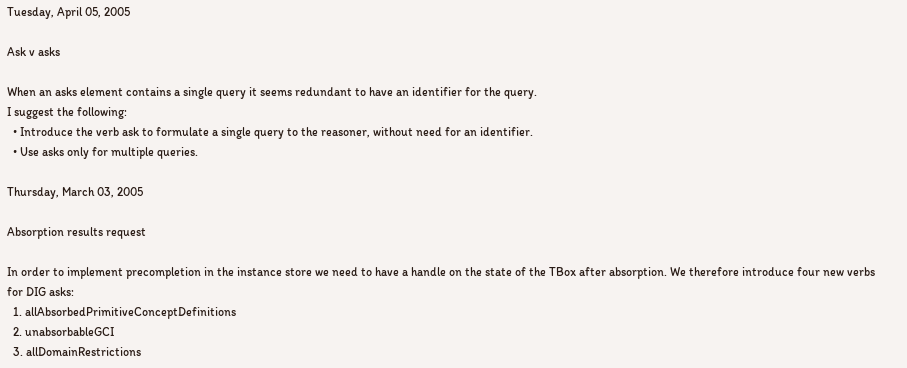Tuesday, April 05, 2005

Ask v asks

When an asks element contains a single query it seems redundant to have an identifier for the query.
I suggest the following:
  • Introduce the verb ask to formulate a single query to the reasoner, without need for an identifier.
  • Use asks only for multiple queries.

Thursday, March 03, 2005

Absorption results request

In order to implement precompletion in the instance store we need to have a handle on the state of the TBox after absorption. We therefore introduce four new verbs for DIG asks:
  1. allAbsorbedPrimitiveConceptDefinitions
  2. unabsorbableGCI
  3. allDomainRestrictions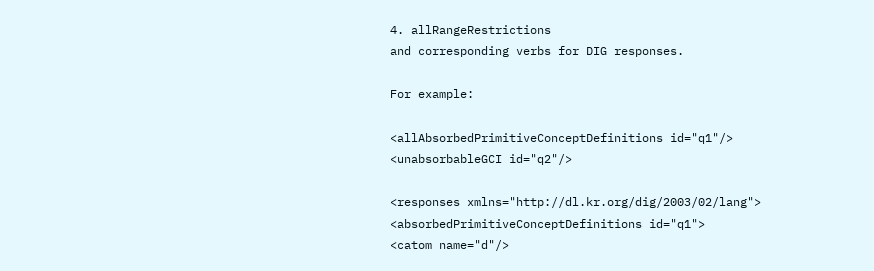4. allRangeRestrictions
and corresponding verbs for DIG responses.

For example:

<allAbsorbedPrimitiveConceptDefinitions id="q1"/>
<unabsorbableGCI id="q2"/>

<responses xmlns="http://dl.kr.org/dig/2003/02/lang">
<absorbedPrimitiveConceptDefinitions id="q1">
<catom name="d"/>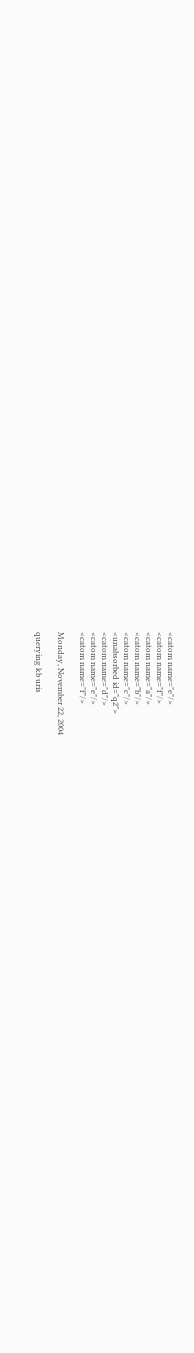<catom name="e"/>
<catom name="f"/>
<catom name="a"/>
<catom name="b"/>
<catom name="c"/>
<unabsorbed id="q2">
<catom name="d"/>
<catom name="e"/>
<catom name="f"/>

Monday, November 22, 2004

querying kb uris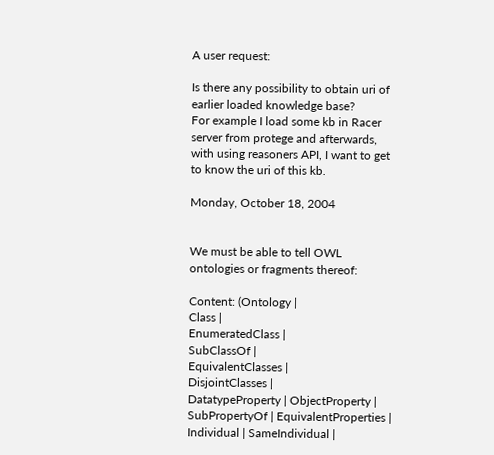A user request:

Is there any possibility to obtain uri of earlier loaded knowledge base?
For example I load some kb in Racer server from protege and afterwards, with using reasoners API, I want to get to know the uri of this kb.

Monday, October 18, 2004


We must be able to tell OWL ontologies or fragments thereof:

Content: (Ontology |
Class |
EnumeratedClass |
SubClassOf |
EquivalentClasses |
DisjointClasses |
DatatypeProperty | ObjectProperty |
SubPropertyOf | EquivalentProperties |
Individual | SameIndividual |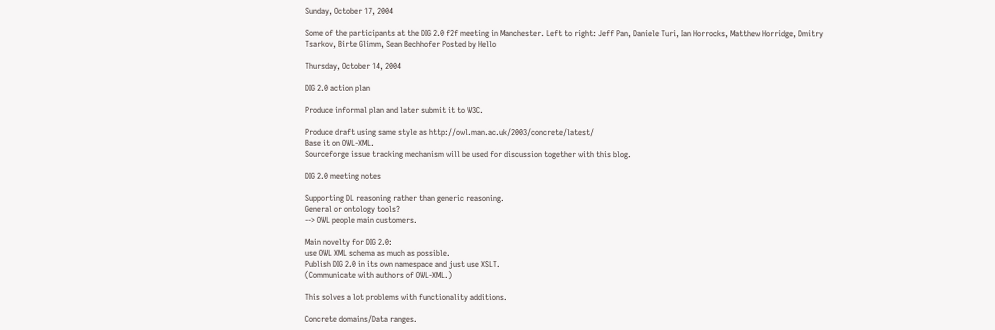Sunday, October 17, 2004

Some of the participants at the DIG 2.0 f2f meeting in Manchester. Left to right: Jeff Pan, Daniele Turi, Ian Horrocks, Matthew Horridge, Dmitry Tsarkov, Birte Glimm, Sean Bechhofer Posted by Hello

Thursday, October 14, 2004

DIG 2.0 action plan

Produce informal plan and later submit it to W3C.

Produce draft using same style as http://owl.man.ac.uk/2003/concrete/latest/
Base it on OWL-XML.
Sourceforge issue tracking mechanism will be used for discussion together with this blog.

DIG 2.0 meeting notes

Supporting DL reasoning rather than generic reasoning.
General or ontology tools?
--> OWL people main customers.

Main novelty for DIG 2.0:
use OWL XML schema as much as possible.
Publish DIG 2.0 in its own namespace and just use XSLT.
(Communicate with authors of OWL-XML.)

This solves a lot problems with functionality additions.

Concrete domains/Data ranges.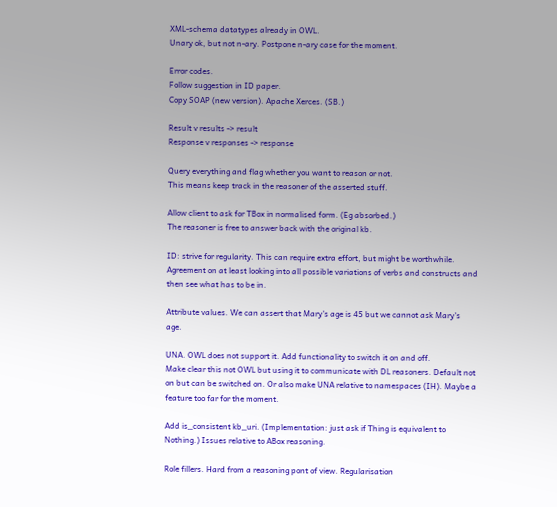XML-schema datatypes already in OWL.
Unary ok, but not n-ary. Postpone n-ary case for the moment.

Error codes.
Follow suggestion in ID paper.
Copy SOAP (new version). Apache Xerces. (SB.)

Result v results -> result
Response v responses -> response

Query everything and flag whether you want to reason or not.
This means keep track in the reasoner of the asserted stuff.

Allow client to ask for TBox in normalised form. (Eg absorbed.)
The reasoner is free to answer back with the original kb.

ID: strive for regularity. This can require extra effort, but might be worthwhile.
Agreement on at least looking into all possible variations of verbs and constructs and then see what has to be in.

Attribute values. We can assert that Mary's age is 45 but we cannot ask Mary's age.

UNA. OWL does not support it. Add functionality to switch it on and off.
Make clear this not OWL but using it to communicate with DL reasoners. Default not on but can be switched on. Or also make UNA relative to namespaces (IH). Maybe a feature too far for the moment.

Add is_consistent kb_uri. (Implementation: just ask if Thing is equivalent to Nothing.) Issues relative to ABox reasoning.

Role fillers. Hard from a reasoning pont of view. Regularisation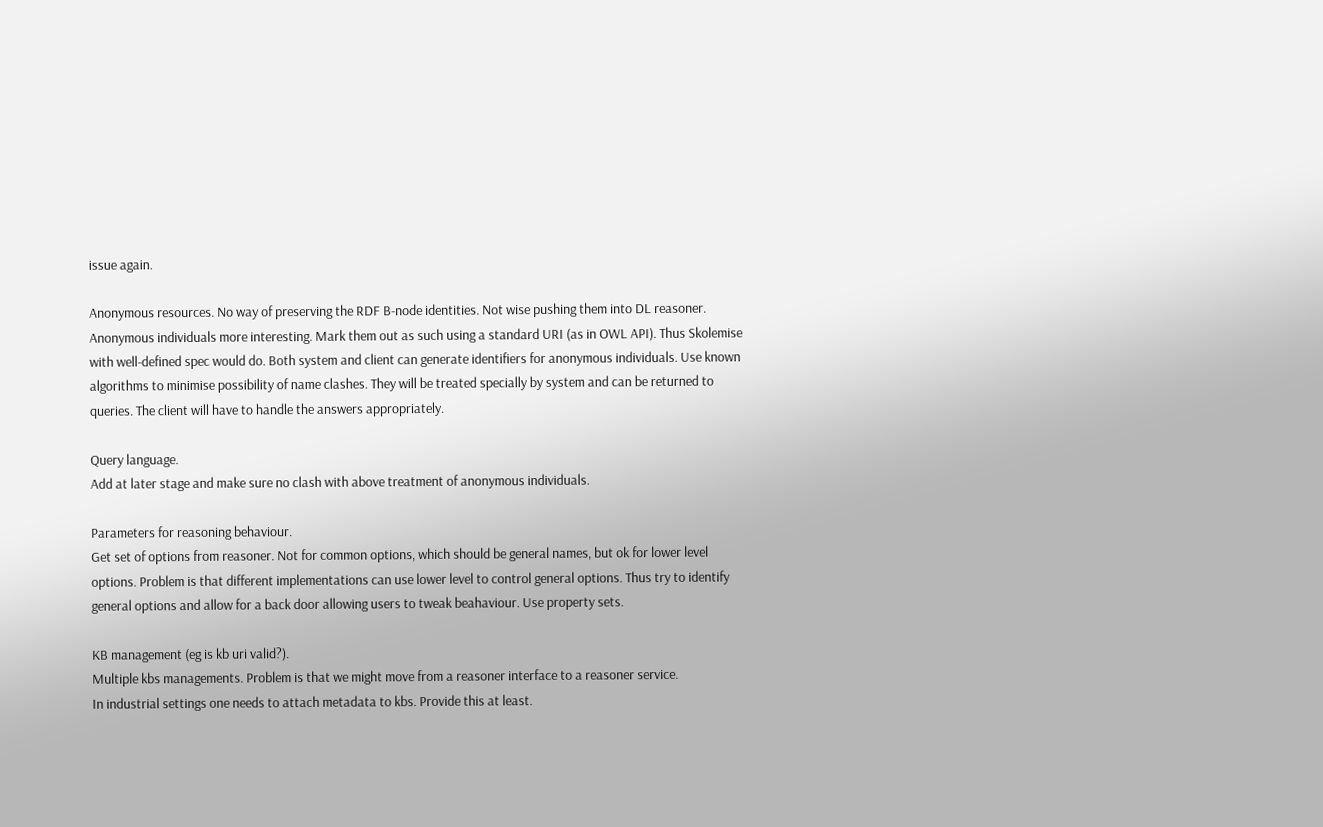issue again.

Anonymous resources. No way of preserving the RDF B-node identities. Not wise pushing them into DL reasoner.
Anonymous individuals more interesting. Mark them out as such using a standard URI (as in OWL API). Thus Skolemise with well-defined spec would do. Both system and client can generate identifiers for anonymous individuals. Use known algorithms to minimise possibility of name clashes. They will be treated specially by system and can be returned to queries. The client will have to handle the answers appropriately.

Query language.
Add at later stage and make sure no clash with above treatment of anonymous individuals.

Parameters for reasoning behaviour.
Get set of options from reasoner. Not for common options, which should be general names, but ok for lower level options. Problem is that different implementations can use lower level to control general options. Thus try to identify general options and allow for a back door allowing users to tweak beahaviour. Use property sets.

KB management (eg is kb uri valid?).
Multiple kbs managements. Problem is that we might move from a reasoner interface to a reasoner service.
In industrial settings one needs to attach metadata to kbs. Provide this at least.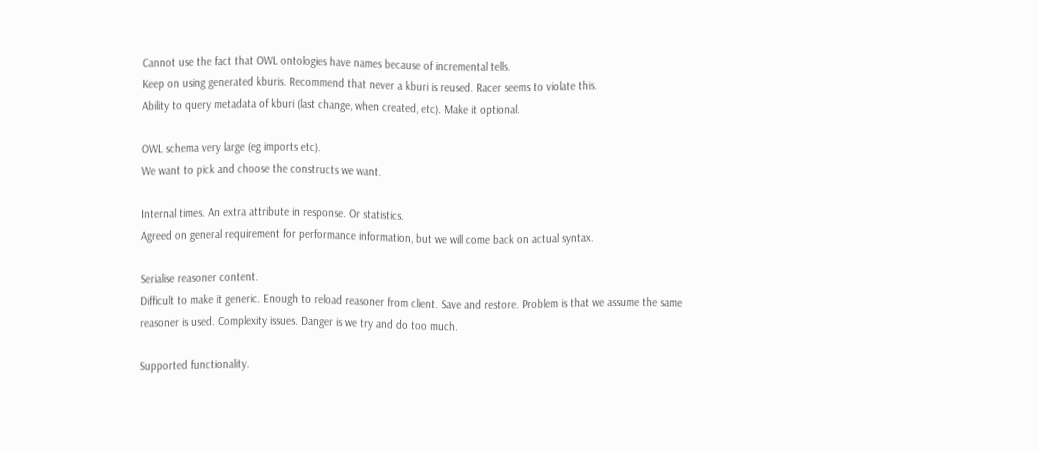Cannot use the fact that OWL ontologies have names because of incremental tells.
Keep on using generated kburis. Recommend that never a kburi is reused. Racer seems to violate this.
Ability to query metadata of kburi (last change, when created, etc). Make it optional.

OWL schema very large (eg imports etc).
We want to pick and choose the constructs we want.

Internal times. An extra attribute in response. Or statistics.
Agreed on general requirement for performance information, but we will come back on actual syntax.

Serialise reasoner content.
Difficult to make it generic. Enough to reload reasoner from client. Save and restore. Problem is that we assume the same reasoner is used. Complexity issues. Danger is we try and do too much.

Supported functionality.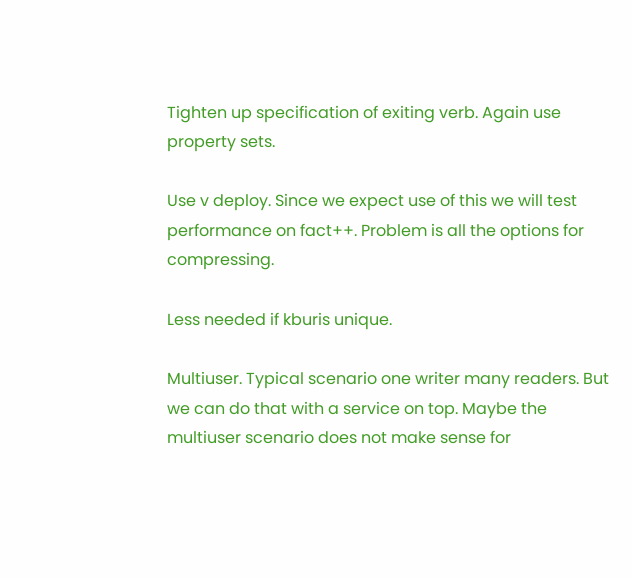Tighten up specification of exiting verb. Again use property sets.

Use v deploy. Since we expect use of this we will test performance on fact++. Problem is all the options for compressing.

Less needed if kburis unique.

Multiuser. Typical scenario one writer many readers. But we can do that with a service on top. Maybe the multiuser scenario does not make sense for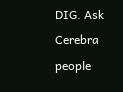DIG. Ask Cerebra people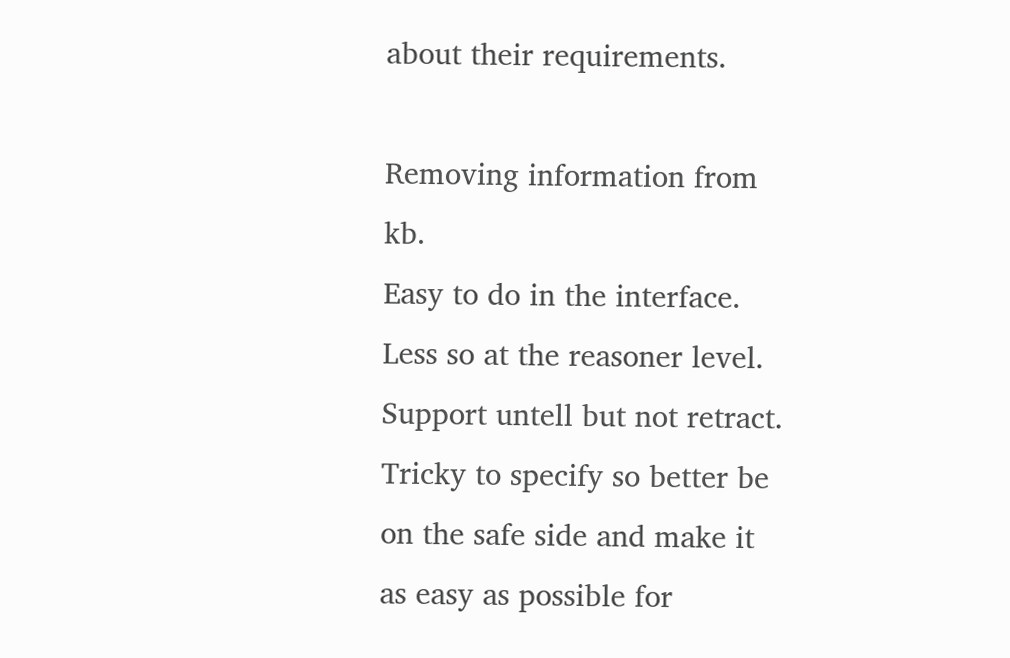about their requirements.

Removing information from kb.
Easy to do in the interface. Less so at the reasoner level. Support untell but not retract. Tricky to specify so better be on the safe side and make it as easy as possible for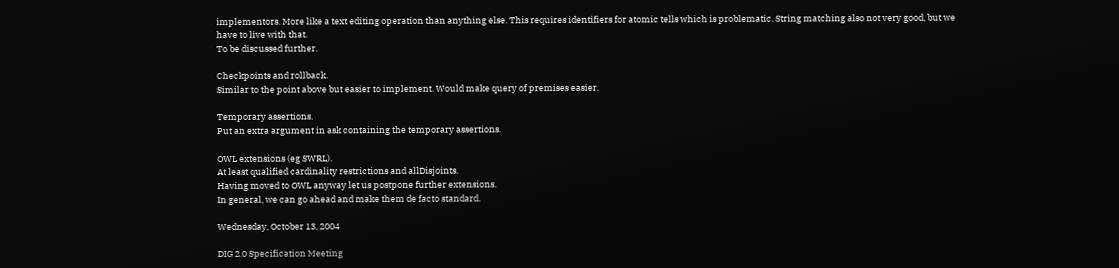implementors. More like a text editing operation than anything else. This requires identifiers for atomic tells which is problematic. String matching also not very good, but we have to live with that.
To be discussed further.

Checkpoints and rollback.
Similar to the point above but easier to implement. Would make query of premises easier.

Temporary assertions.
Put an extra argument in ask containing the temporary assertions.

OWL extensions (eg SWRL).
At least qualified cardinality restrictions and allDisjoints.
Having moved to OWL anyway let us postpone further extensions.
In general, we can go ahead and make them de facto standard.

Wednesday, October 13, 2004

DIG 2.0 Specification Meeting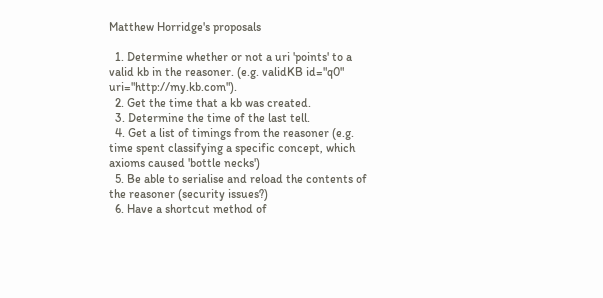Matthew Horridge's proposals

  1. Determine whether or not a uri 'points' to a valid kb in the reasoner. (e.g. validKB id="q0" uri="http://my.kb.com").
  2. Get the time that a kb was created.
  3. Determine the time of the last tell.
  4. Get a list of timings from the reasoner (e.g. time spent classifying a specific concept, which axioms caused 'bottle necks')
  5. Be able to serialise and reload the contents of the reasoner (security issues?)
  6. Have a shortcut method of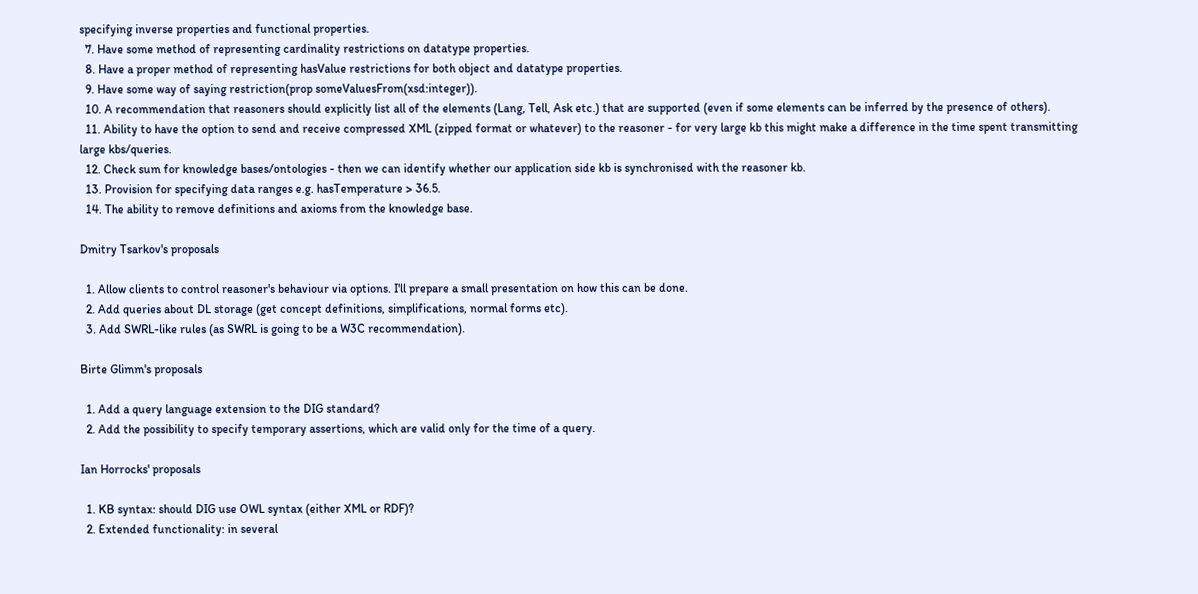specifying inverse properties and functional properties.
  7. Have some method of representing cardinality restrictions on datatype properties.
  8. Have a proper method of representing hasValue restrictions for both object and datatype properties.
  9. Have some way of saying restriction(prop someValuesFrom(xsd:integer)).
  10. A recommendation that reasoners should explicitly list all of the elements (Lang, Tell, Ask etc.) that are supported (even if some elements can be inferred by the presence of others).
  11. Ability to have the option to send and receive compressed XML (zipped format or whatever) to the reasoner - for very large kb this might make a difference in the time spent transmitting large kbs/queries.
  12. Check sum for knowledge bases/ontologies - then we can identify whether our application side kb is synchronised with the reasoner kb.
  13. Provision for specifying data ranges e.g. hasTemperature > 36.5.
  14. The ability to remove definitions and axioms from the knowledge base.

Dmitry Tsarkov's proposals

  1. Allow clients to control reasoner's behaviour via options. I'll prepare a small presentation on how this can be done.
  2. Add queries about DL storage (get concept definitions, simplifications, normal forms etc).
  3. Add SWRL-like rules (as SWRL is going to be a W3C recommendation).

Birte Glimm's proposals

  1. Add a query language extension to the DIG standard?
  2. Add the possibility to specify temporary assertions, which are valid only for the time of a query.

Ian Horrocks' proposals

  1. KB syntax: should DIG use OWL syntax (either XML or RDF)?
  2. Extended functionality: in several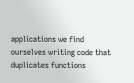applications we find ourselves writing code that duplicates functions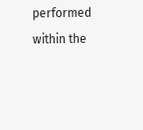performed within the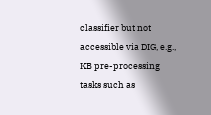classifier but not accessible via DIG, e.g., KB pre-processing tasks such as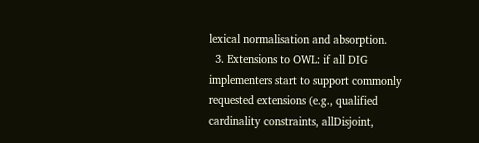lexical normalisation and absorption.
  3. Extensions to OWL: if all DIG implementers start to support commonly requested extensions (e.g., qualified cardinality constraints, allDisjoint,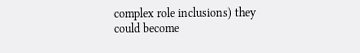complex role inclusions) they could become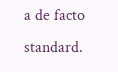a de facto standard.